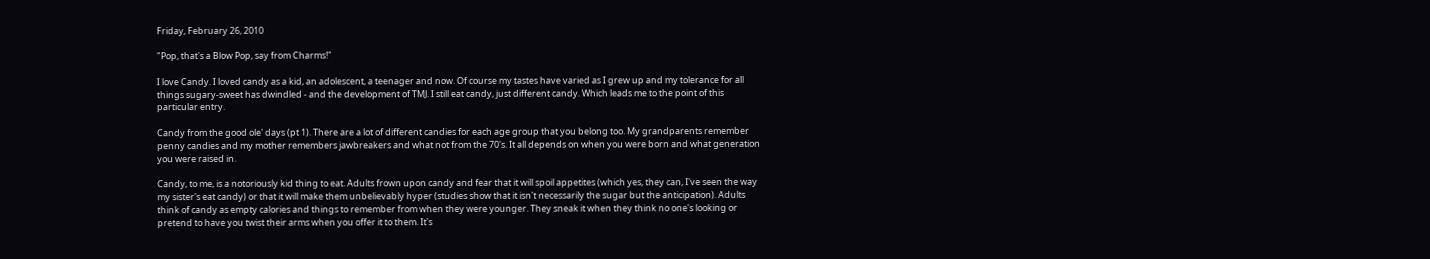Friday, February 26, 2010

"Pop, that's a Blow Pop, say from Charms!"

I love Candy. I loved candy as a kid, an adolescent, a teenager and now. Of course my tastes have varied as I grew up and my tolerance for all things sugary-sweet has dwindled - and the development of TMJ. I still eat candy, just different candy. Which leads me to the point of this particular entry.

Candy from the good ole' days (pt 1). There are a lot of different candies for each age group that you belong too. My grandparents remember penny candies and my mother remembers jawbreakers and what not from the 70's. It all depends on when you were born and what generation you were raised in.

Candy, to me, is a notoriously kid thing to eat. Adults frown upon candy and fear that it will spoil appetites (which yes, they can, I've seen the way my sister's eat candy) or that it will make them unbelievably hyper (studies show that it isn't necessarily the sugar but the anticipation). Adults think of candy as empty calories and things to remember from when they were younger. They sneak it when they think no one's looking or pretend to have you twist their arms when you offer it to them. It's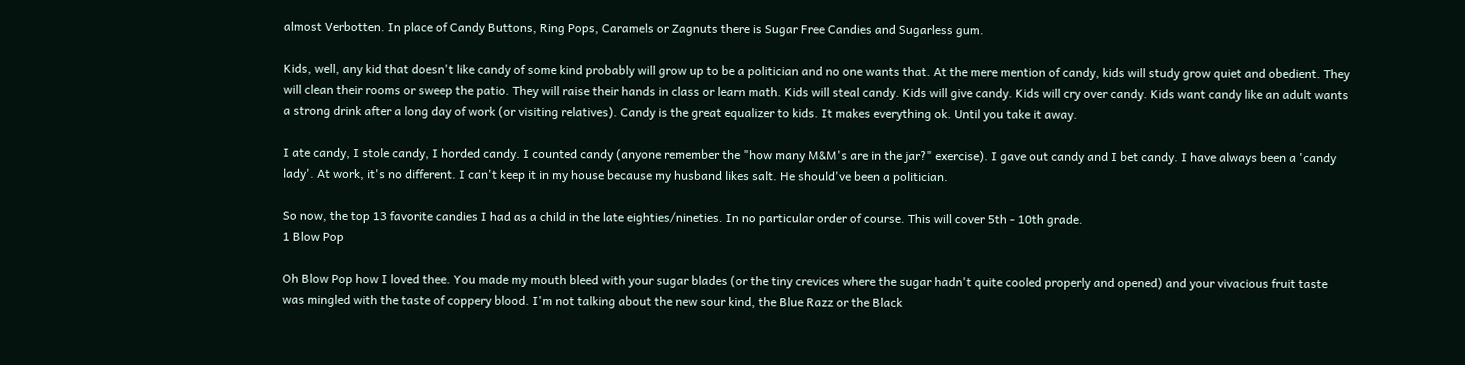almost Verbotten. In place of Candy Buttons, Ring Pops, Caramels or Zagnuts there is Sugar Free Candies and Sugarless gum.

Kids, well, any kid that doesn't like candy of some kind probably will grow up to be a politician and no one wants that. At the mere mention of candy, kids will study grow quiet and obedient. They will clean their rooms or sweep the patio. They will raise their hands in class or learn math. Kids will steal candy. Kids will give candy. Kids will cry over candy. Kids want candy like an adult wants a strong drink after a long day of work (or visiting relatives). Candy is the great equalizer to kids. It makes everything ok. Until you take it away.

I ate candy, I stole candy, I horded candy. I counted candy (anyone remember the "how many M&M's are in the jar?" exercise). I gave out candy and I bet candy. I have always been a 'candy lady'. At work, it's no different. I can't keep it in my house because my husband likes salt. He should've been a politician.

So now, the top 13 favorite candies I had as a child in the late eighties/nineties. In no particular order of course. This will cover 5th - 10th grade.
1 Blow Pop

Oh Blow Pop how I loved thee. You made my mouth bleed with your sugar blades (or the tiny crevices where the sugar hadn't quite cooled properly and opened) and your vivacious fruit taste was mingled with the taste of coppery blood. I'm not talking about the new sour kind, the Blue Razz or the Black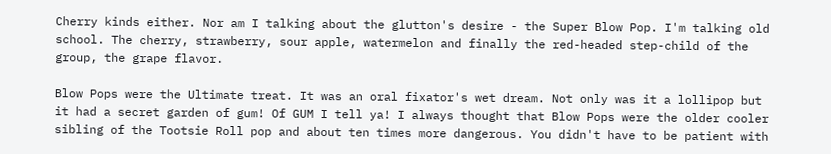Cherry kinds either. Nor am I talking about the glutton's desire - the Super Blow Pop. I'm talking old school. The cherry, strawberry, sour apple, watermelon and finally the red-headed step-child of the group, the grape flavor.

Blow Pops were the Ultimate treat. It was an oral fixator's wet dream. Not only was it a lollipop but it had a secret garden of gum! Of GUM I tell ya! I always thought that Blow Pops were the older cooler sibling of the Tootsie Roll pop and about ten times more dangerous. You didn't have to be patient with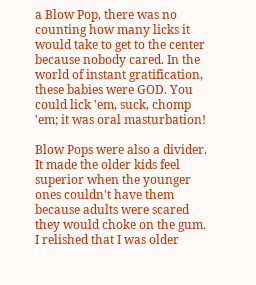a Blow Pop, there was no counting how many licks it would take to get to the center because nobody cared. In the world of instant gratification, these babies were GOD. You could lick 'em, suck, chomp 'em; it was oral masturbation!

Blow Pops were also a divider. It made the older kids feel superior when the younger ones couldn't have them because adults were scared they would choke on the gum. I relished that I was older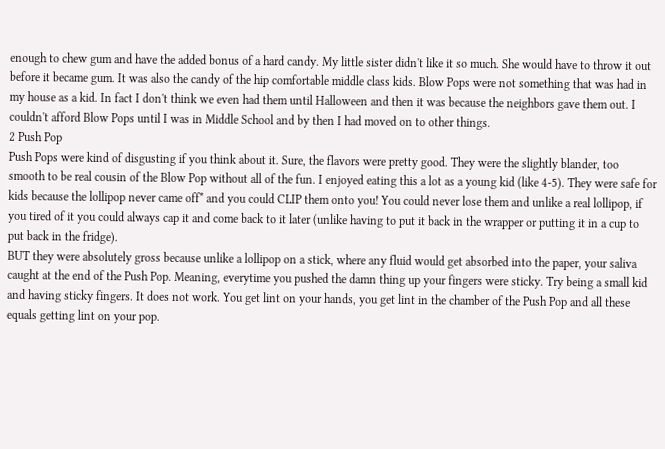enough to chew gum and have the added bonus of a hard candy. My little sister didn't like it so much. She would have to throw it out before it became gum. It was also the candy of the hip comfortable middle class kids. Blow Pops were not something that was had in my house as a kid. In fact I don't think we even had them until Halloween and then it was because the neighbors gave them out. I couldn't afford Blow Pops until I was in Middle School and by then I had moved on to other things.
2 Push Pop
Push Pops were kind of disgusting if you think about it. Sure, the flavors were pretty good. They were the slightly blander, too smooth to be real cousin of the Blow Pop without all of the fun. I enjoyed eating this a lot as a young kid (like 4-5). They were safe for kids because the lollipop never came off* and you could CLIP them onto you! You could never lose them and unlike a real lollipop, if you tired of it you could always cap it and come back to it later (unlike having to put it back in the wrapper or putting it in a cup to put back in the fridge).
BUT they were absolutely gross because unlike a lollipop on a stick, where any fluid would get absorbed into the paper, your saliva caught at the end of the Push Pop. Meaning, everytime you pushed the damn thing up your fingers were sticky. Try being a small kid and having sticky fingers. It does not work. You get lint on your hands, you get lint in the chamber of the Push Pop and all these equals getting lint on your pop.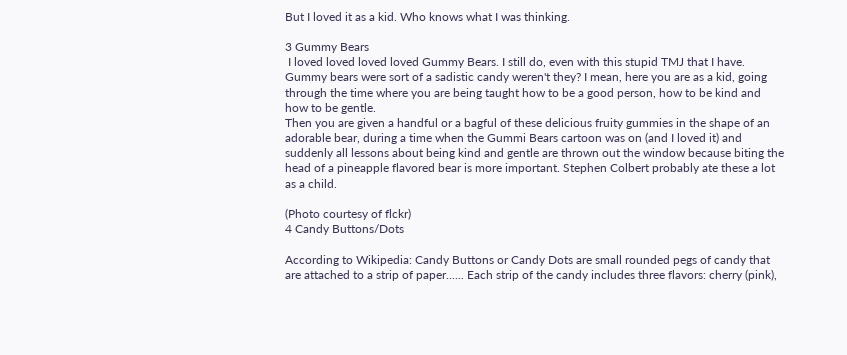But I loved it as a kid. Who knows what I was thinking.

3 Gummy Bears
 I loved loved loved loved Gummy Bears. I still do, even with this stupid TMJ that I have. Gummy bears were sort of a sadistic candy weren't they? I mean, here you are as a kid, going through the time where you are being taught how to be a good person, how to be kind and how to be gentle.
Then you are given a handful or a bagful of these delicious fruity gummies in the shape of an adorable bear, during a time when the Gummi Bears cartoon was on (and I loved it) and suddenly all lessons about being kind and gentle are thrown out the window because biting the head of a pineapple flavored bear is more important. Stephen Colbert probably ate these a lot as a child.

(Photo courtesy of flckr)
4 Candy Buttons/Dots

According to Wikipedia: Candy Buttons or Candy Dots are small rounded pegs of candy that are attached to a strip of paper...... Each strip of the candy includes three flavors: cherry (pink),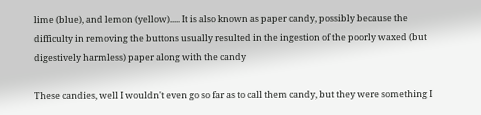lime (blue), and lemon (yellow)..... It is also known as paper candy, possibly because the difficulty in removing the buttons usually resulted in the ingestion of the poorly waxed (but digestively harmless) paper along with the candy

These candies, well I wouldn't even go so far as to call them candy, but they were something I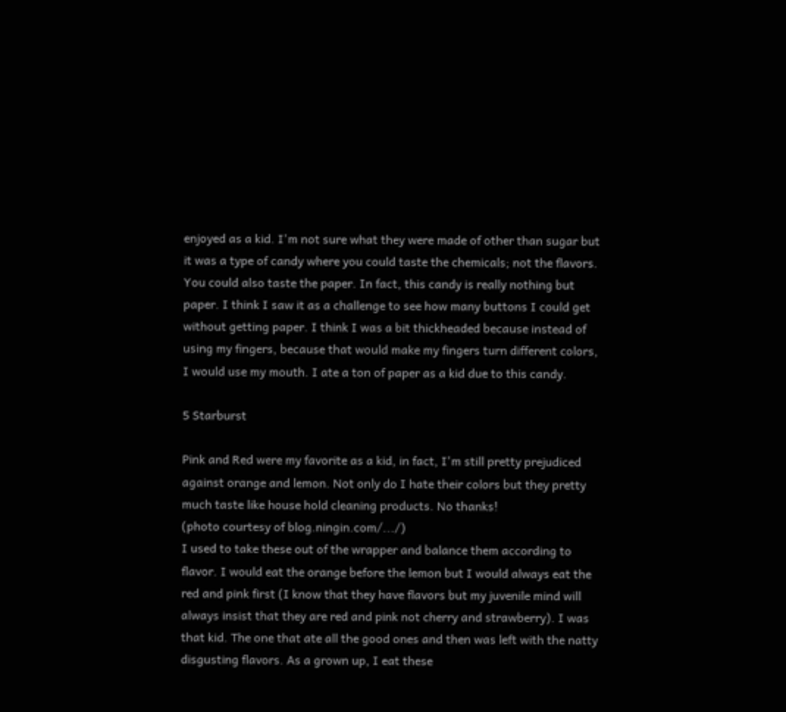enjoyed as a kid. I'm not sure what they were made of other than sugar but it was a type of candy where you could taste the chemicals; not the flavors. You could also taste the paper. In fact, this candy is really nothing but paper. I think I saw it as a challenge to see how many buttons I could get without getting paper. I think I was a bit thickheaded because instead of using my fingers, because that would make my fingers turn different colors, I would use my mouth. I ate a ton of paper as a kid due to this candy.

5 Starburst

Pink and Red were my favorite as a kid, in fact, I'm still pretty prejudiced against orange and lemon. Not only do I hate their colors but they pretty much taste like house hold cleaning products. No thanks!
(photo courtesy of blog.ningin.com/.../)
I used to take these out of the wrapper and balance them according to flavor. I would eat the orange before the lemon but I would always eat the red and pink first (I know that they have flavors but my juvenile mind will always insist that they are red and pink not cherry and strawberry). I was that kid. The one that ate all the good ones and then was left with the natty disgusting flavors. As a grown up, I eat these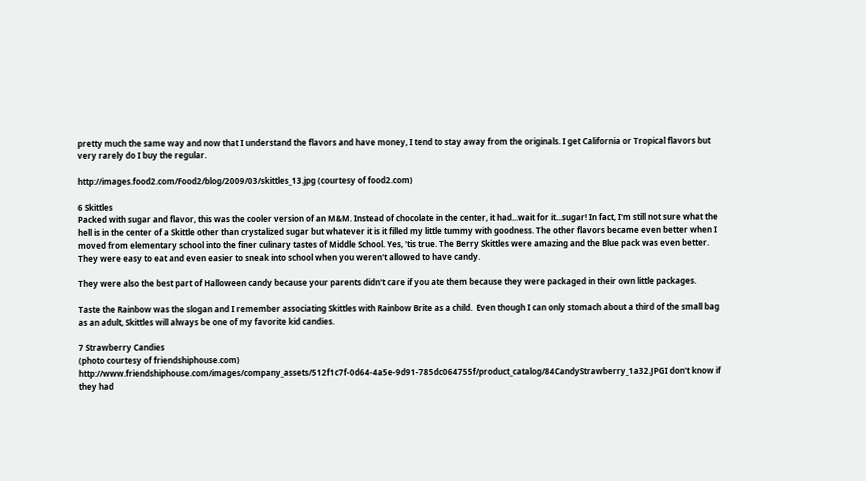pretty much the same way and now that I understand the flavors and have money, I tend to stay away from the originals. I get California or Tropical flavors but very rarely do I buy the regular.

http://images.food2.com/Food2/blog/2009/03/skittles_13.jpg (courtesy of food2.com)

6 Skittles
Packed with sugar and flavor, this was the cooler version of an M&M. Instead of chocolate in the center, it had...wait for it...sugar! In fact, I'm still not sure what the hell is in the center of a Skittle other than crystalized sugar but whatever it is it filled my little tummy with goodness. The other flavors became even better when I moved from elementary school into the finer culinary tastes of Middle School. Yes, 'tis true. The Berry Skittles were amazing and the Blue pack was even better. They were easy to eat and even easier to sneak into school when you weren't allowed to have candy.

They were also the best part of Halloween candy because your parents didn't care if you ate them because they were packaged in their own little packages.

Taste the Rainbow was the slogan and I remember associating Skittles with Rainbow Brite as a child.  Even though I can only stomach about a third of the small bag as an adult, Skittles will always be one of my favorite kid candies.

7 Strawberry Candies
(photo courtesy of friendshiphouse.com)
http://www.friendshiphouse.com/images/company_assets/512f1c7f-0d64-4a5e-9d91-785dc064755f/product_catalog/84CandyStrawberry_1a32.JPGI don't know if they had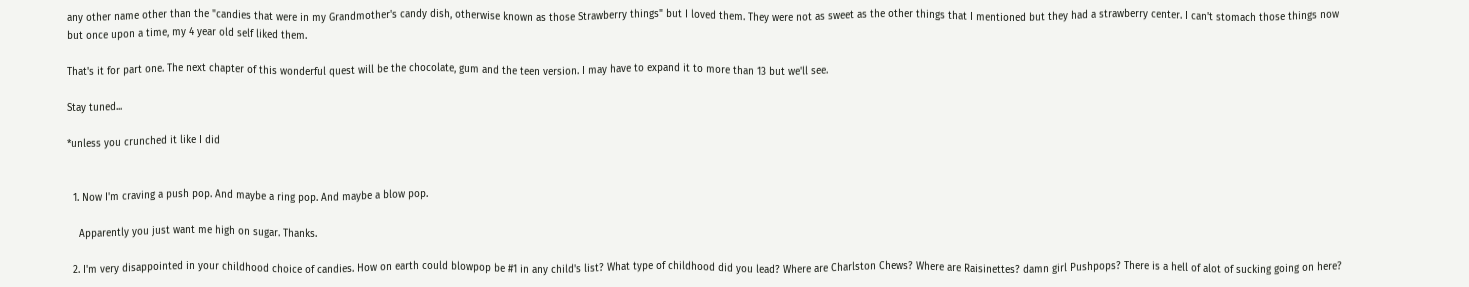any other name other than the "candies that were in my Grandmother's candy dish, otherwise known as those Strawberry things" but I loved them. They were not as sweet as the other things that I mentioned but they had a strawberry center. I can't stomach those things now but once upon a time, my 4 year old self liked them.

That's it for part one. The next chapter of this wonderful quest will be the chocolate, gum and the teen version. I may have to expand it to more than 13 but we'll see.

Stay tuned...

*unless you crunched it like I did


  1. Now I'm craving a push pop. And maybe a ring pop. And maybe a blow pop.

    Apparently you just want me high on sugar. Thanks.

  2. I'm very disappointed in your childhood choice of candies. How on earth could blowpop be #1 in any child's list? What type of childhood did you lead? Where are Charlston Chews? Where are Raisinettes? damn girl Pushpops? There is a hell of alot of sucking going on here?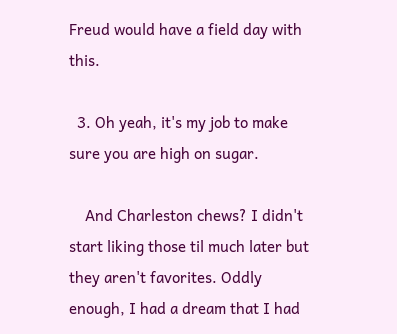Freud would have a field day with this.

  3. Oh yeah, it's my job to make sure you are high on sugar.

    And Charleston chews? I didn't start liking those til much later but they aren't favorites. Oddly enough, I had a dream that I had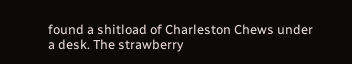found a shitload of Charleston Chews under a desk. The strawberry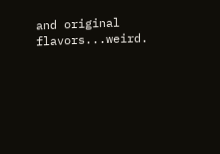and original flavors...weird.